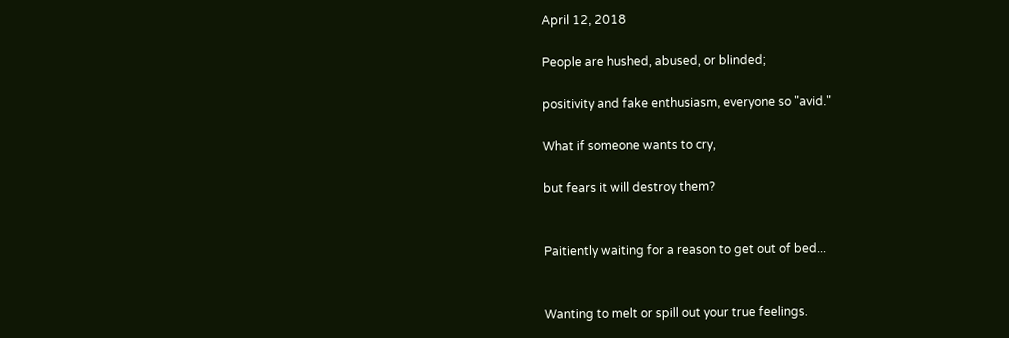April 12, 2018

People are hushed, abused, or blinded;

positivity and fake enthusiasm, everyone so "avid."

What if someone wants to cry,

but fears it will destroy them?


Paitiently waiting for a reason to get out of bed...


Wanting to melt or spill out your true feelings.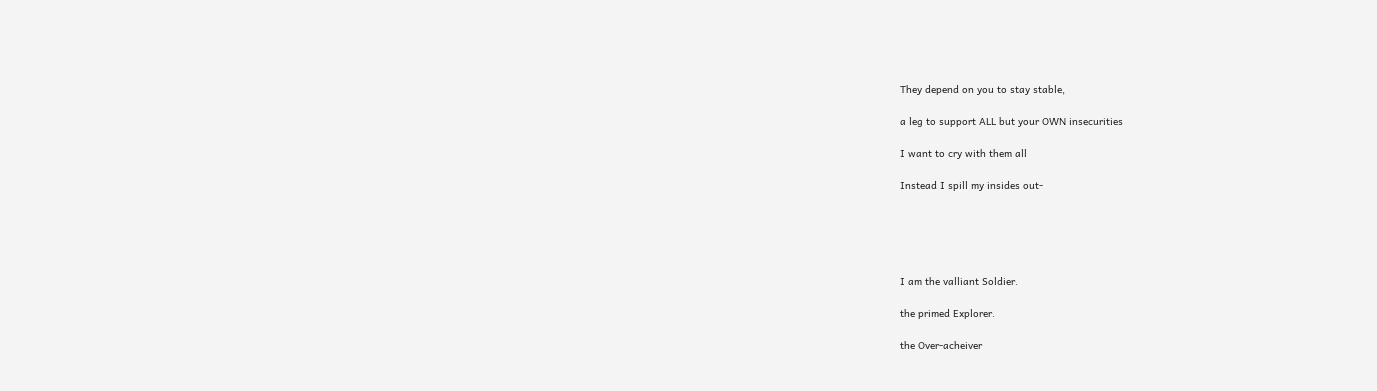They depend on you to stay stable,

a leg to support ALL but your OWN insecurities

I want to cry with them all

Instead I spill my insides out-





I am the valliant Soldier.

the primed Explorer.

the Over-acheiver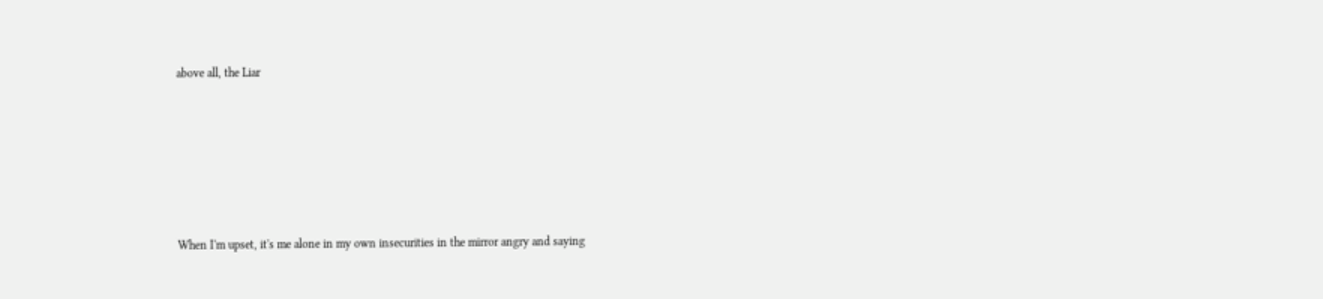above all, the Liar






When I'm upset, it's me alone in my own insecurities in the mirror angry and saying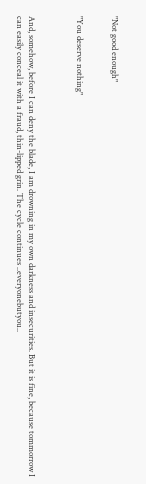"Not good enough"


"You deserve nothing"



And, somehow, before I can deny the blade, I am drowning in my own darkness and insecurities. But it is fine, because tommorrow I can easily conceal it with a fraud, thin-lipped grin. The cycle continues ..everyonebutyou..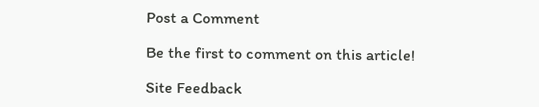Post a Comment

Be the first to comment on this article!

Site Feedback